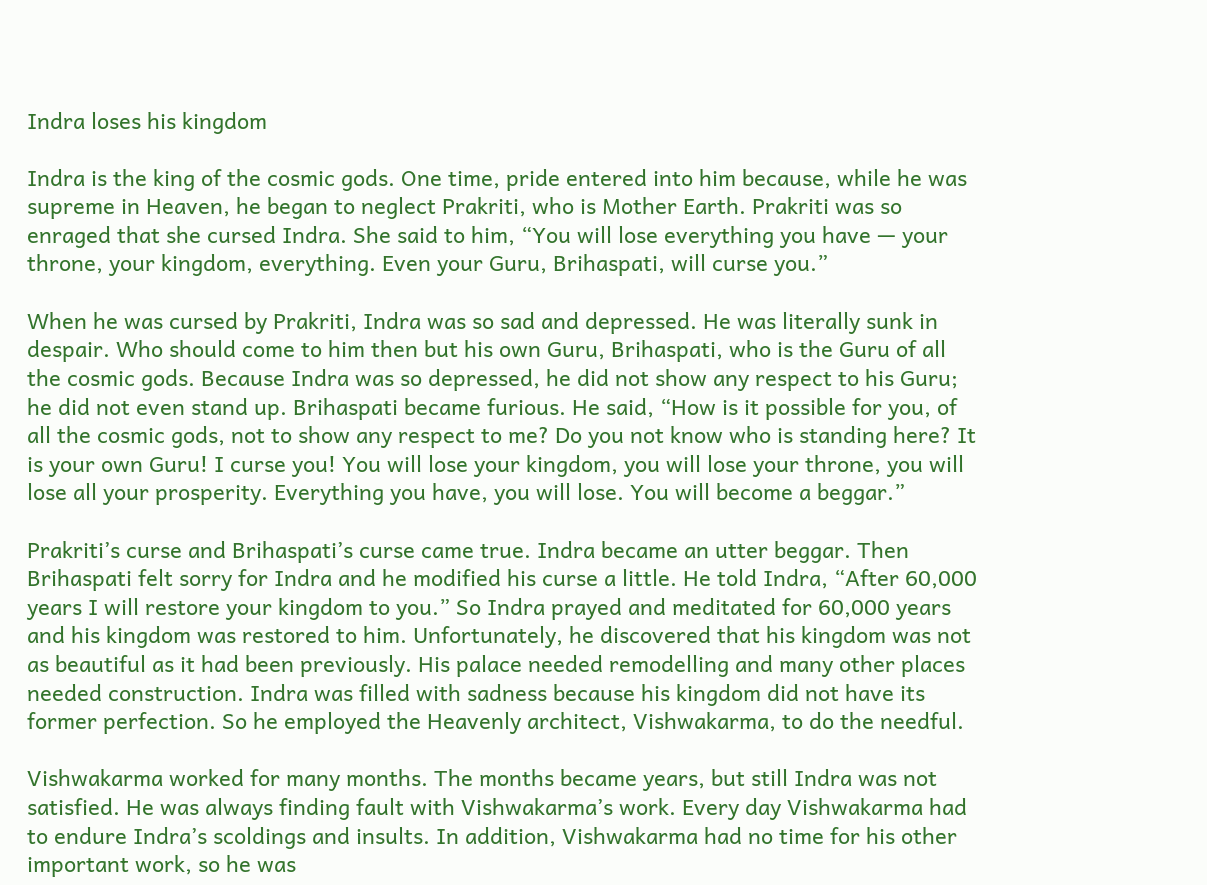Indra loses his kingdom

Indra is the king of the cosmic gods. One time, pride entered into him because, while he was supreme in Heaven, he began to neglect Prakriti, who is Mother Earth. Prakriti was so enraged that she cursed Indra. She said to him, “You will lose everything you have — your throne, your kingdom, everything. Even your Guru, Brihaspati, will curse you.”

When he was cursed by Prakriti, Indra was so sad and depressed. He was literally sunk in despair. Who should come to him then but his own Guru, Brihaspati, who is the Guru of all the cosmic gods. Because Indra was so depressed, he did not show any respect to his Guru; he did not even stand up. Brihaspati became furious. He said, “How is it possible for you, of all the cosmic gods, not to show any respect to me? Do you not know who is standing here? It is your own Guru! I curse you! You will lose your kingdom, you will lose your throne, you will lose all your prosperity. Everything you have, you will lose. You will become a beggar.”

Prakriti’s curse and Brihaspati’s curse came true. Indra became an utter beggar. Then Brihaspati felt sorry for Indra and he modified his curse a little. He told Indra, “After 60,000 years I will restore your kingdom to you.” So Indra prayed and meditated for 60,000 years and his kingdom was restored to him. Unfortunately, he discovered that his kingdom was not as beautiful as it had been previously. His palace needed remodelling and many other places needed construction. Indra was filled with sadness because his kingdom did not have its former perfection. So he employed the Heavenly architect, Vishwakarma, to do the needful.

Vishwakarma worked for many months. The months became years, but still Indra was not satisfied. He was always finding fault with Vishwakarma’s work. Every day Vishwakarma had to endure Indra’s scoldings and insults. In addition, Vishwakarma had no time for his other important work, so he was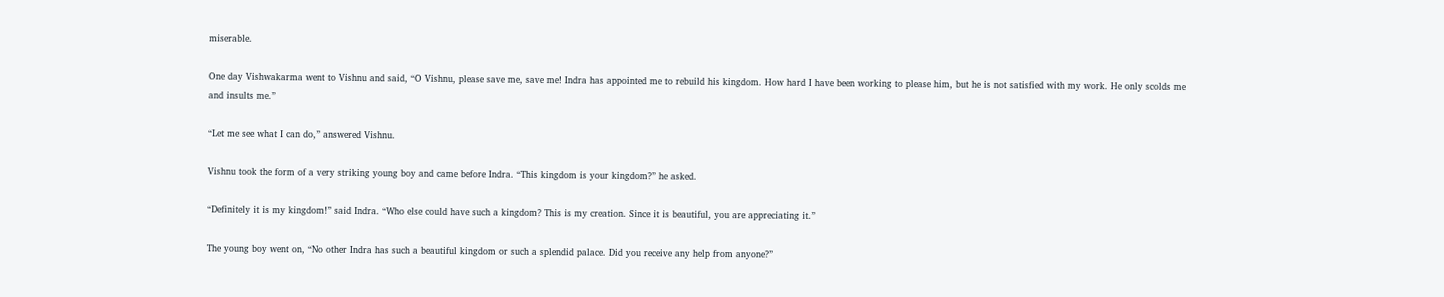miserable.

One day Vishwakarma went to Vishnu and said, “O Vishnu, please save me, save me! Indra has appointed me to rebuild his kingdom. How hard I have been working to please him, but he is not satisfied with my work. He only scolds me and insults me.”

“Let me see what I can do,” answered Vishnu.

Vishnu took the form of a very striking young boy and came before Indra. “This kingdom is your kingdom?” he asked.

“Definitely it is my kingdom!” said Indra. “Who else could have such a kingdom? This is my creation. Since it is beautiful, you are appreciating it.”

The young boy went on, “No other Indra has such a beautiful kingdom or such a splendid palace. Did you receive any help from anyone?”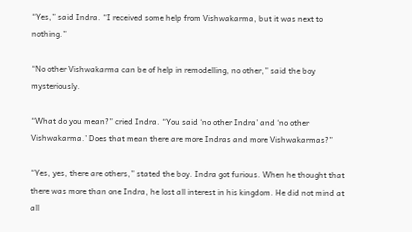“Yes,” said Indra. “I received some help from Vishwakarma, but it was next to nothing.”

“No other Vishwakarma can be of help in remodelling, no other,” said the boy mysteriously.

“What do you mean?” cried Indra. “You said ‘no other Indra’ and ‘no other Vishwakarma.’ Does that mean there are more Indras and more Vishwakarmas?”

“Yes, yes, there are others,” stated the boy. Indra got furious. When he thought that there was more than one Indra, he lost all interest in his kingdom. He did not mind at all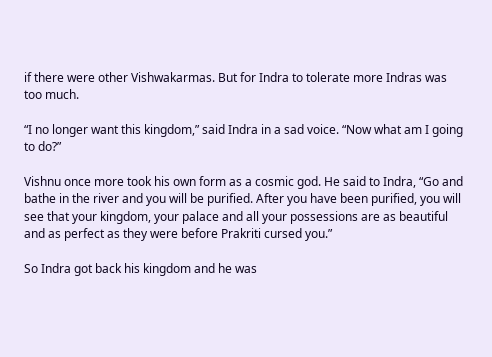if there were other Vishwakarmas. But for Indra to tolerate more Indras was too much.

“I no longer want this kingdom,” said Indra in a sad voice. “Now what am I going to do?”

Vishnu once more took his own form as a cosmic god. He said to Indra, “Go and bathe in the river and you will be purified. After you have been purified, you will see that your kingdom, your palace and all your possessions are as beautiful and as perfect as they were before Prakriti cursed you.”

So Indra got back his kingdom and he was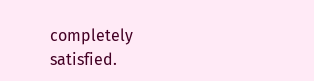completely satisfied.